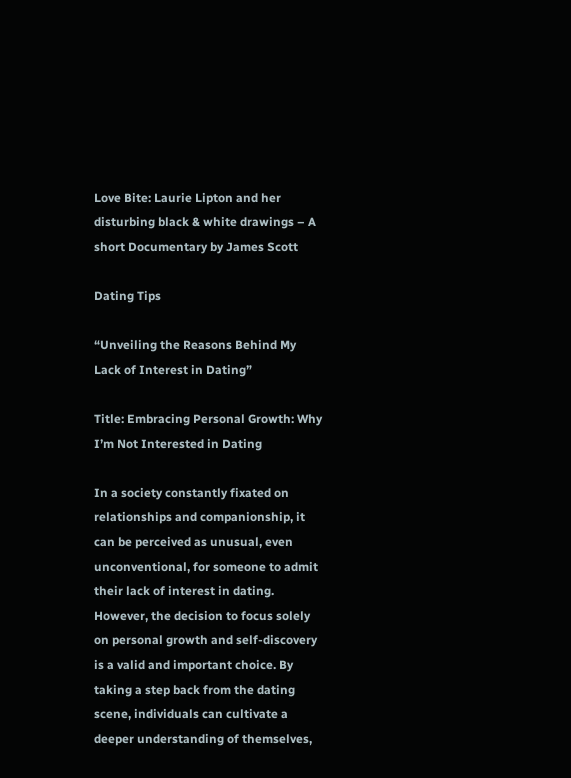Love Bite: Laurie Lipton and her disturbing black & white drawings – A short Documentary by James Scott

Dating Tips

“Unveiling the Reasons Behind My Lack of Interest in Dating”

Title: Embracing Personal Growth: Why I’m Not Interested in Dating

In a society constantly fixated on relationships and companionship, it can be perceived as unusual, even unconventional, for someone to admit their lack of interest in dating. However, the decision to focus solely on personal growth and self-discovery is a valid and important choice. By taking a step back from the dating scene, individuals can cultivate a deeper understanding of themselves,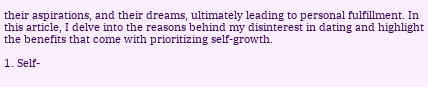their aspirations, and their dreams, ultimately leading to personal fulfillment. In this article, I delve into the reasons behind my disinterest in dating and highlight the benefits that come with prioritizing self-growth.

1. Self-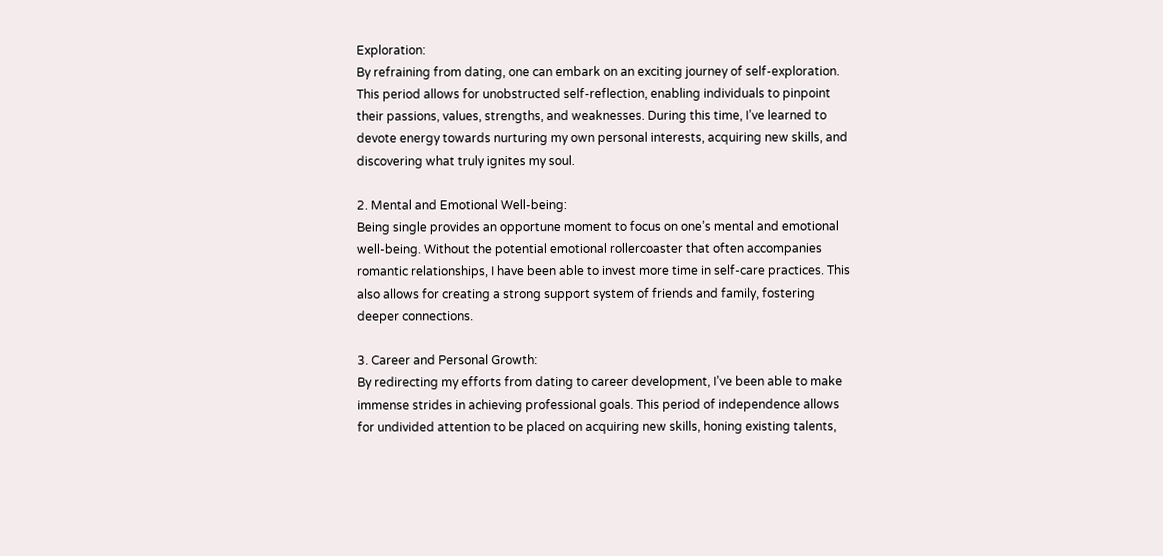Exploration:
By refraining from dating, one can embark on an exciting journey of self-exploration. This period allows for unobstructed self-reflection, enabling individuals to pinpoint their passions, values, strengths, and weaknesses. During this time, I’ve learned to devote energy towards nurturing my own personal interests, acquiring new skills, and discovering what truly ignites my soul.

2. Mental and Emotional Well-being:
Being single provides an opportune moment to focus on one’s mental and emotional well-being. Without the potential emotional rollercoaster that often accompanies romantic relationships, I have been able to invest more time in self-care practices. This also allows for creating a strong support system of friends and family, fostering deeper connections.

3. Career and Personal Growth:
By redirecting my efforts from dating to career development, I’ve been able to make immense strides in achieving professional goals. This period of independence allows for undivided attention to be placed on acquiring new skills, honing existing talents,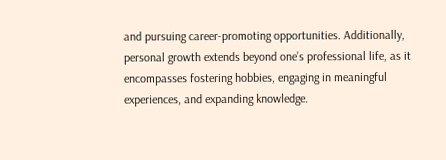and pursuing career-promoting opportunities. Additionally, personal growth extends beyond one’s professional life, as it encompasses fostering hobbies, engaging in meaningful experiences, and expanding knowledge.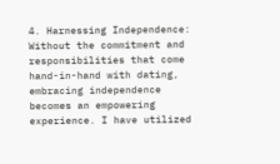4. Harnessing Independence:
Without the commitment and responsibilities that come hand-in-hand with dating, embracing independence becomes an empowering experience. I have utilized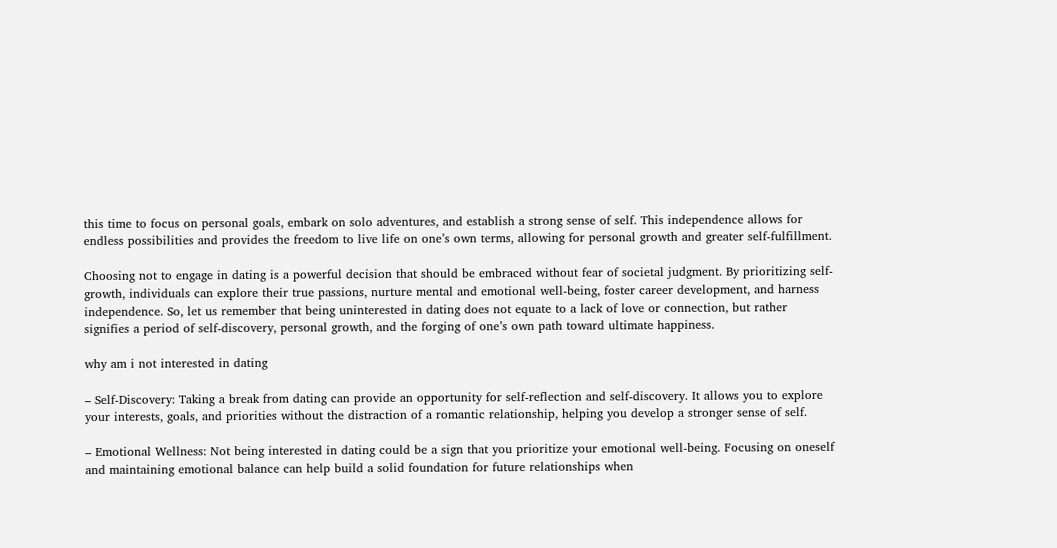this time to focus on personal goals, embark on solo adventures, and establish a strong sense of self. This independence allows for endless possibilities and provides the freedom to live life on one’s own terms, allowing for personal growth and greater self-fulfillment.

Choosing not to engage in dating is a powerful decision that should be embraced without fear of societal judgment. By prioritizing self-growth, individuals can explore their true passions, nurture mental and emotional well-being, foster career development, and harness independence. So, let us remember that being uninterested in dating does not equate to a lack of love or connection, but rather signifies a period of self-discovery, personal growth, and the forging of one’s own path toward ultimate happiness.

why am i not interested in dating

– Self-Discovery: Taking a break from dating can provide an opportunity for self-reflection and self-discovery. It allows you to explore your interests, goals, and priorities without the distraction of a romantic relationship, helping you develop a stronger sense of self.

– Emotional Wellness: Not being interested in dating could be a sign that you prioritize your emotional well-being. Focusing on oneself and maintaining emotional balance can help build a solid foundation for future relationships when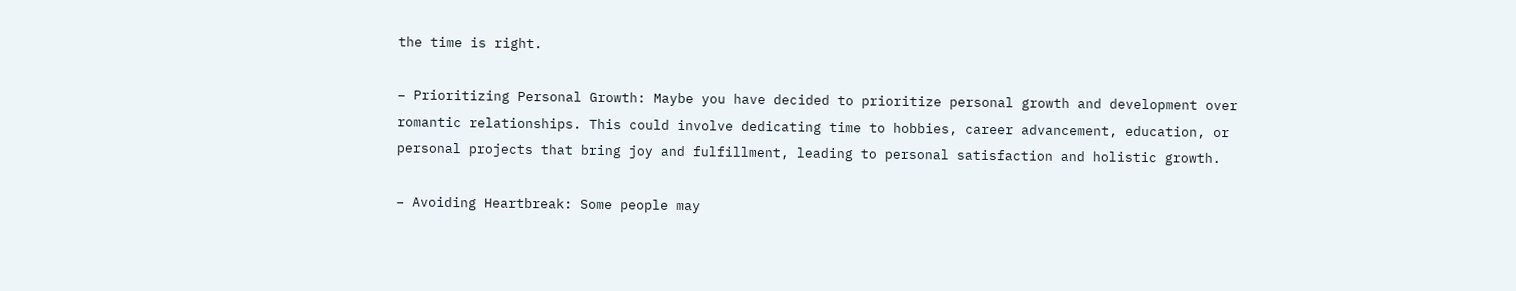the time is right.

– Prioritizing Personal Growth: Maybe you have decided to prioritize personal growth and development over romantic relationships. This could involve dedicating time to hobbies, career advancement, education, or personal projects that bring joy and fulfillment, leading to personal satisfaction and holistic growth.

– Avoiding Heartbreak: Some people may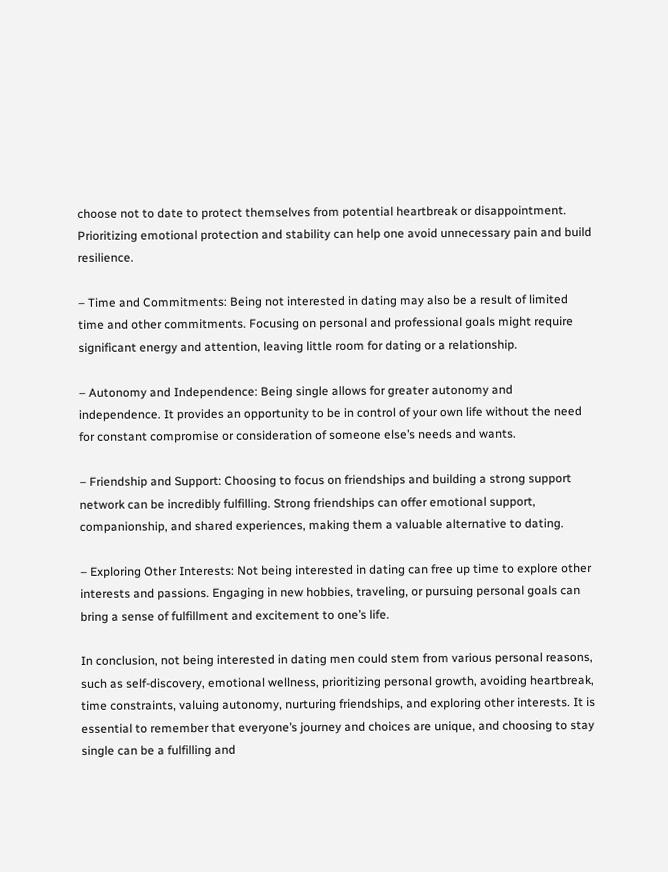choose not to date to protect themselves from potential heartbreak or disappointment. Prioritizing emotional protection and stability can help one avoid unnecessary pain and build resilience.

– Time and Commitments: Being not interested in dating may also be a result of limited time and other commitments. Focusing on personal and professional goals might require significant energy and attention, leaving little room for dating or a relationship.

– Autonomy and Independence: Being single allows for greater autonomy and independence. It provides an opportunity to be in control of your own life without the need for constant compromise or consideration of someone else’s needs and wants.

– Friendship and Support: Choosing to focus on friendships and building a strong support network can be incredibly fulfilling. Strong friendships can offer emotional support, companionship, and shared experiences, making them a valuable alternative to dating.

– Exploring Other Interests: Not being interested in dating can free up time to explore other interests and passions. Engaging in new hobbies, traveling, or pursuing personal goals can bring a sense of fulfillment and excitement to one’s life.

In conclusion, not being interested in dating men could stem from various personal reasons, such as self-discovery, emotional wellness, prioritizing personal growth, avoiding heartbreak, time constraints, valuing autonomy, nurturing friendships, and exploring other interests. It is essential to remember that everyone’s journey and choices are unique, and choosing to stay single can be a fulfilling and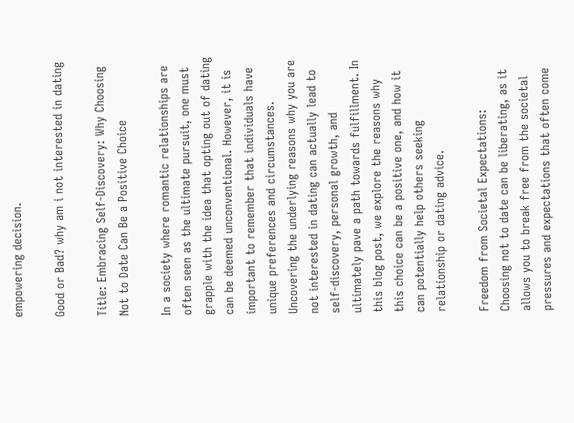empowering decision.

Good or Bad? why am i not interested in dating

Title: Embracing Self-Discovery: Why Choosing Not to Date Can Be a Positive Choice

In a society where romantic relationships are often seen as the ultimate pursuit, one must grapple with the idea that opting out of dating can be deemed unconventional. However, it is important to remember that individuals have unique preferences and circumstances. Uncovering the underlying reasons why you are not interested in dating can actually lead to self-discovery, personal growth, and ultimately pave a path towards fulfillment. In this blog post, we explore the reasons why this choice can be a positive one, and how it can potentially help others seeking relationship or dating advice.

Freedom from Societal Expectations:
Choosing not to date can be liberating, as it allows you to break free from the societal pressures and expectations that often come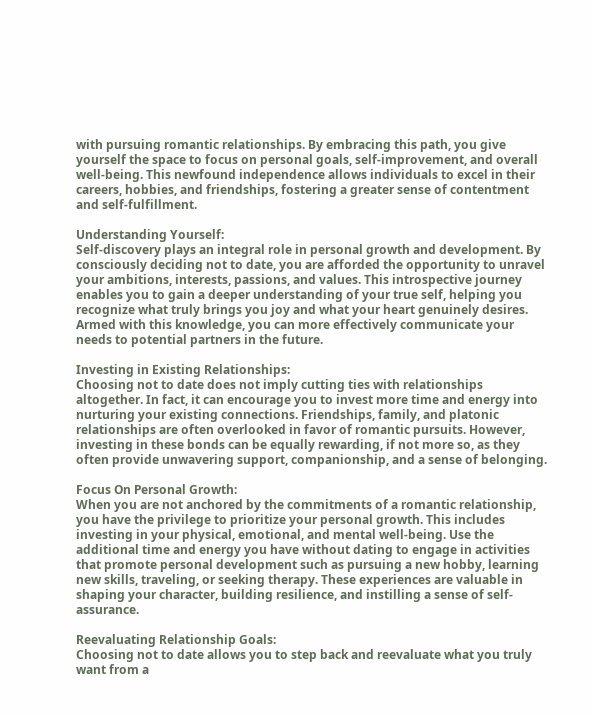with pursuing romantic relationships. By embracing this path, you give yourself the space to focus on personal goals, self-improvement, and overall well-being. This newfound independence allows individuals to excel in their careers, hobbies, and friendships, fostering a greater sense of contentment and self-fulfillment.

Understanding Yourself:
Self-discovery plays an integral role in personal growth and development. By consciously deciding not to date, you are afforded the opportunity to unravel your ambitions, interests, passions, and values. This introspective journey enables you to gain a deeper understanding of your true self, helping you recognize what truly brings you joy and what your heart genuinely desires. Armed with this knowledge, you can more effectively communicate your needs to potential partners in the future.

Investing in Existing Relationships:
Choosing not to date does not imply cutting ties with relationships altogether. In fact, it can encourage you to invest more time and energy into nurturing your existing connections. Friendships, family, and platonic relationships are often overlooked in favor of romantic pursuits. However, investing in these bonds can be equally rewarding, if not more so, as they often provide unwavering support, companionship, and a sense of belonging.

Focus On Personal Growth:
When you are not anchored by the commitments of a romantic relationship, you have the privilege to prioritize your personal growth. This includes investing in your physical, emotional, and mental well-being. Use the additional time and energy you have without dating to engage in activities that promote personal development such as pursuing a new hobby, learning new skills, traveling, or seeking therapy. These experiences are valuable in shaping your character, building resilience, and instilling a sense of self-assurance.

Reevaluating Relationship Goals:
Choosing not to date allows you to step back and reevaluate what you truly want from a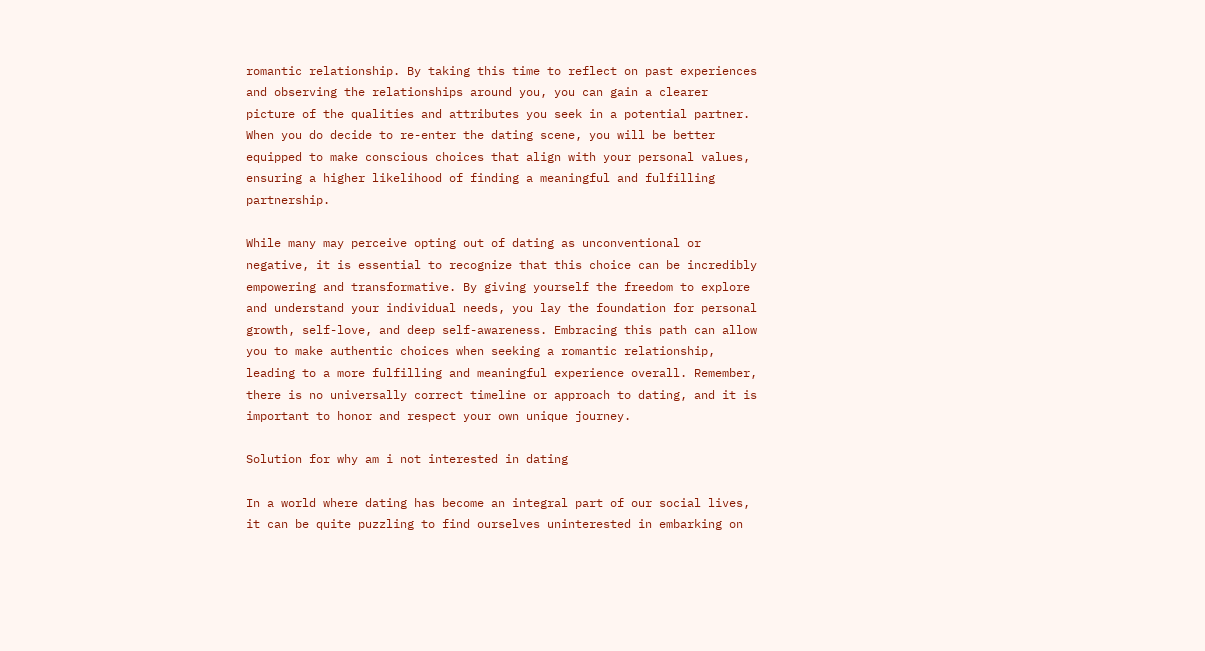romantic relationship. By taking this time to reflect on past experiences and observing the relationships around you, you can gain a clearer picture of the qualities and attributes you seek in a potential partner. When you do decide to re-enter the dating scene, you will be better equipped to make conscious choices that align with your personal values, ensuring a higher likelihood of finding a meaningful and fulfilling partnership.

While many may perceive opting out of dating as unconventional or negative, it is essential to recognize that this choice can be incredibly empowering and transformative. By giving yourself the freedom to explore and understand your individual needs, you lay the foundation for personal growth, self-love, and deep self-awareness. Embracing this path can allow you to make authentic choices when seeking a romantic relationship, leading to a more fulfilling and meaningful experience overall. Remember, there is no universally correct timeline or approach to dating, and it is important to honor and respect your own unique journey.

Solution for why am i not interested in dating

In a world where dating has become an integral part of our social lives, it can be quite puzzling to find ourselves uninterested in embarking on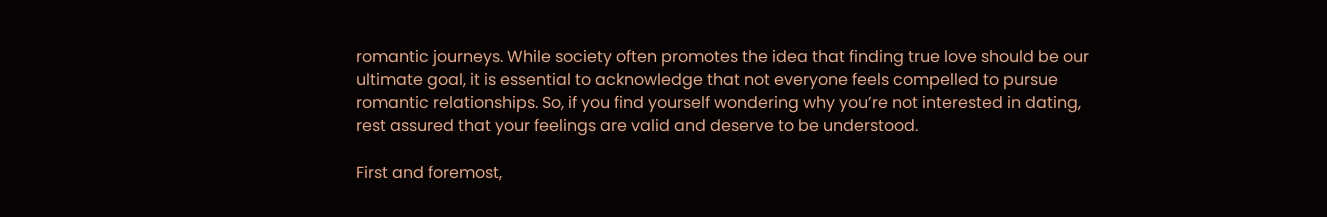romantic journeys. While society often promotes the idea that finding true love should be our ultimate goal, it is essential to acknowledge that not everyone feels compelled to pursue romantic relationships. So, if you find yourself wondering why you’re not interested in dating, rest assured that your feelings are valid and deserve to be understood.

First and foremost,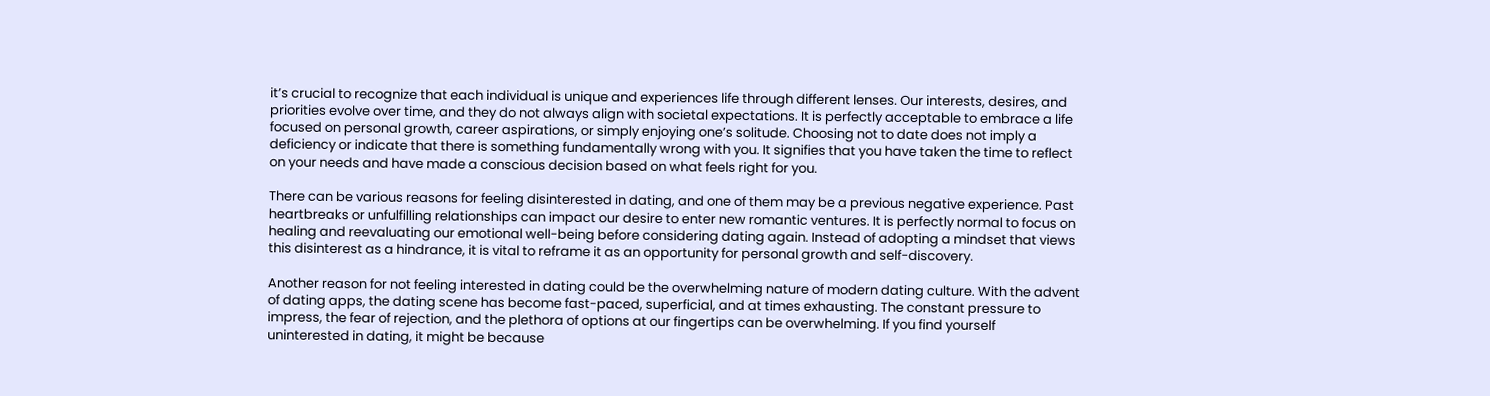it’s crucial to recognize that each individual is unique and experiences life through different lenses. Our interests, desires, and priorities evolve over time, and they do not always align with societal expectations. It is perfectly acceptable to embrace a life focused on personal growth, career aspirations, or simply enjoying one’s solitude. Choosing not to date does not imply a deficiency or indicate that there is something fundamentally wrong with you. It signifies that you have taken the time to reflect on your needs and have made a conscious decision based on what feels right for you.

There can be various reasons for feeling disinterested in dating, and one of them may be a previous negative experience. Past heartbreaks or unfulfilling relationships can impact our desire to enter new romantic ventures. It is perfectly normal to focus on healing and reevaluating our emotional well-being before considering dating again. Instead of adopting a mindset that views this disinterest as a hindrance, it is vital to reframe it as an opportunity for personal growth and self-discovery.

Another reason for not feeling interested in dating could be the overwhelming nature of modern dating culture. With the advent of dating apps, the dating scene has become fast-paced, superficial, and at times exhausting. The constant pressure to impress, the fear of rejection, and the plethora of options at our fingertips can be overwhelming. If you find yourself uninterested in dating, it might be because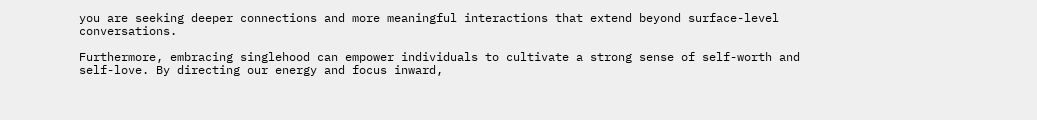you are seeking deeper connections and more meaningful interactions that extend beyond surface-level conversations.

Furthermore, embracing singlehood can empower individuals to cultivate a strong sense of self-worth and self-love. By directing our energy and focus inward,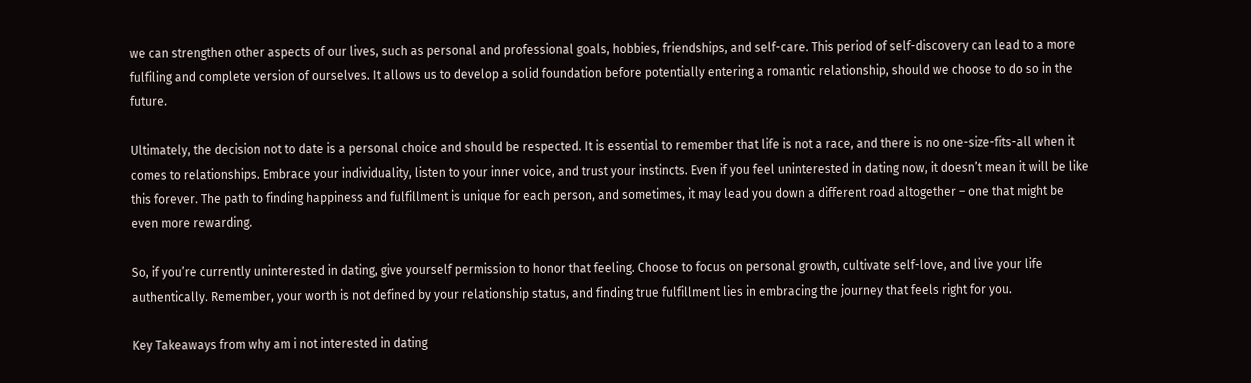we can strengthen other aspects of our lives, such as personal and professional goals, hobbies, friendships, and self-care. This period of self-discovery can lead to a more fulfiling and complete version of ourselves. It allows us to develop a solid foundation before potentially entering a romantic relationship, should we choose to do so in the future.

Ultimately, the decision not to date is a personal choice and should be respected. It is essential to remember that life is not a race, and there is no one-size-fits-all when it comes to relationships. Embrace your individuality, listen to your inner voice, and trust your instincts. Even if you feel uninterested in dating now, it doesn’t mean it will be like this forever. The path to finding happiness and fulfillment is unique for each person, and sometimes, it may lead you down a different road altogether – one that might be even more rewarding.

So, if you’re currently uninterested in dating, give yourself permission to honor that feeling. Choose to focus on personal growth, cultivate self-love, and live your life authentically. Remember, your worth is not defined by your relationship status, and finding true fulfillment lies in embracing the journey that feels right for you.

Key Takeaways from why am i not interested in dating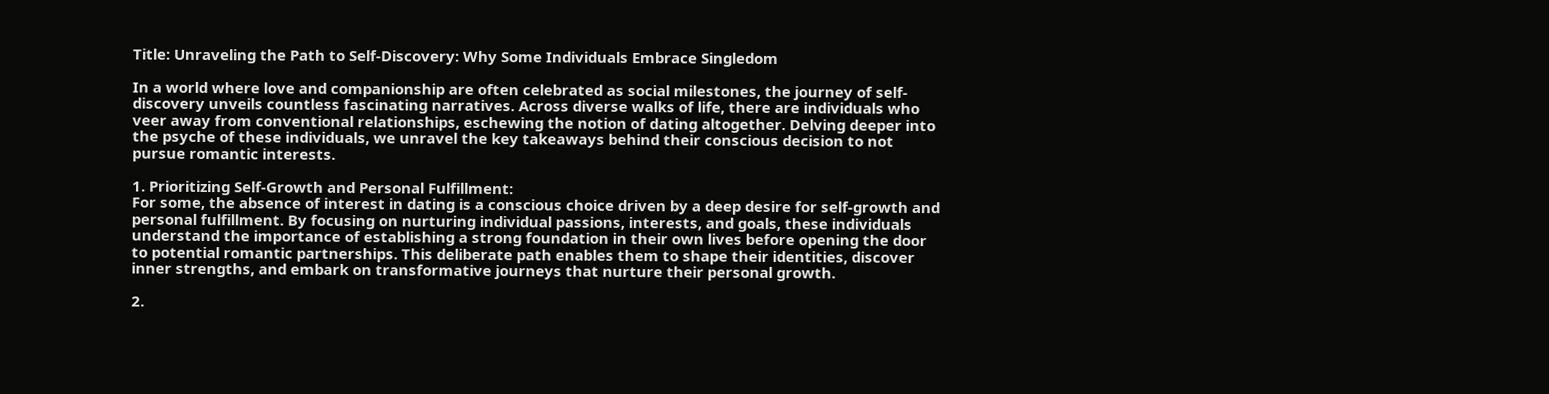Title: Unraveling the Path to Self-Discovery: Why Some Individuals Embrace Singledom

In a world where love and companionship are often celebrated as social milestones, the journey of self-discovery unveils countless fascinating narratives. Across diverse walks of life, there are individuals who veer away from conventional relationships, eschewing the notion of dating altogether. Delving deeper into the psyche of these individuals, we unravel the key takeaways behind their conscious decision to not pursue romantic interests.

1. Prioritizing Self-Growth and Personal Fulfillment:
For some, the absence of interest in dating is a conscious choice driven by a deep desire for self-growth and personal fulfillment. By focusing on nurturing individual passions, interests, and goals, these individuals understand the importance of establishing a strong foundation in their own lives before opening the door to potential romantic partnerships. This deliberate path enables them to shape their identities, discover inner strengths, and embark on transformative journeys that nurture their personal growth.

2.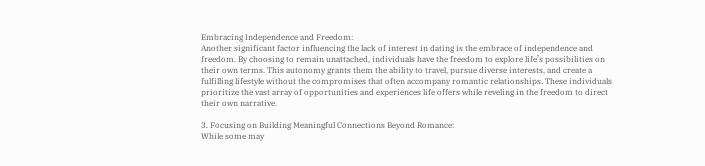Embracing Independence and Freedom:
Another significant factor influencing the lack of interest in dating is the embrace of independence and freedom. By choosing to remain unattached, individuals have the freedom to explore life’s possibilities on their own terms. This autonomy grants them the ability to travel, pursue diverse interests, and create a fulfilling lifestyle without the compromises that often accompany romantic relationships. These individuals prioritize the vast array of opportunities and experiences life offers while reveling in the freedom to direct their own narrative.

3. Focusing on Building Meaningful Connections Beyond Romance:
While some may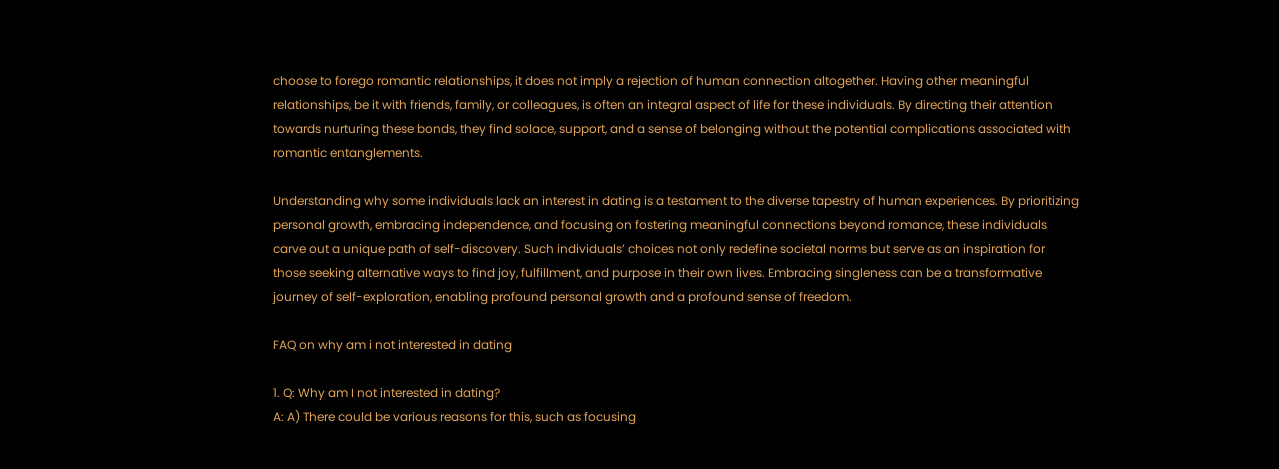choose to forego romantic relationships, it does not imply a rejection of human connection altogether. Having other meaningful relationships, be it with friends, family, or colleagues, is often an integral aspect of life for these individuals. By directing their attention towards nurturing these bonds, they find solace, support, and a sense of belonging without the potential complications associated with romantic entanglements.

Understanding why some individuals lack an interest in dating is a testament to the diverse tapestry of human experiences. By prioritizing personal growth, embracing independence, and focusing on fostering meaningful connections beyond romance, these individuals carve out a unique path of self-discovery. Such individuals’ choices not only redefine societal norms but serve as an inspiration for those seeking alternative ways to find joy, fulfillment, and purpose in their own lives. Embracing singleness can be a transformative journey of self-exploration, enabling profound personal growth and a profound sense of freedom.

FAQ on why am i not interested in dating

1. Q: Why am I not interested in dating?
A: A) There could be various reasons for this, such as focusing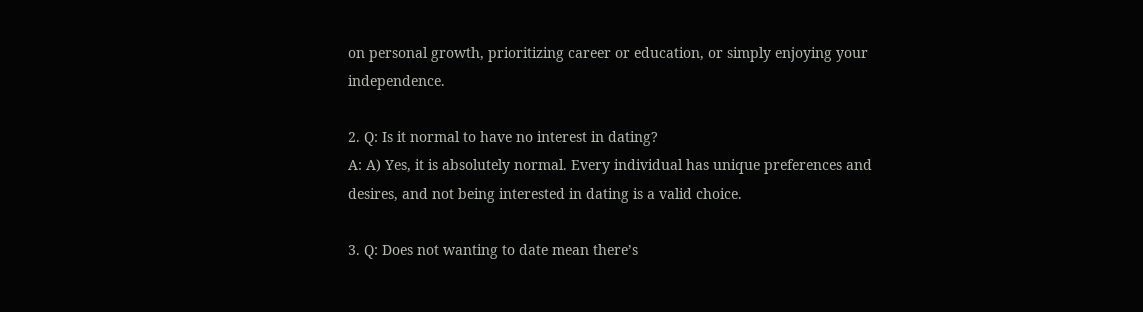on personal growth, prioritizing career or education, or simply enjoying your independence.

2. Q: Is it normal to have no interest in dating?
A: A) Yes, it is absolutely normal. Every individual has unique preferences and desires, and not being interested in dating is a valid choice.

3. Q: Does not wanting to date mean there’s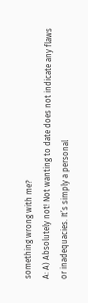something wrong with me?
A: A) Absolutely not! Not wanting to date does not indicate any flaws or inadequacies. It’s simply a personal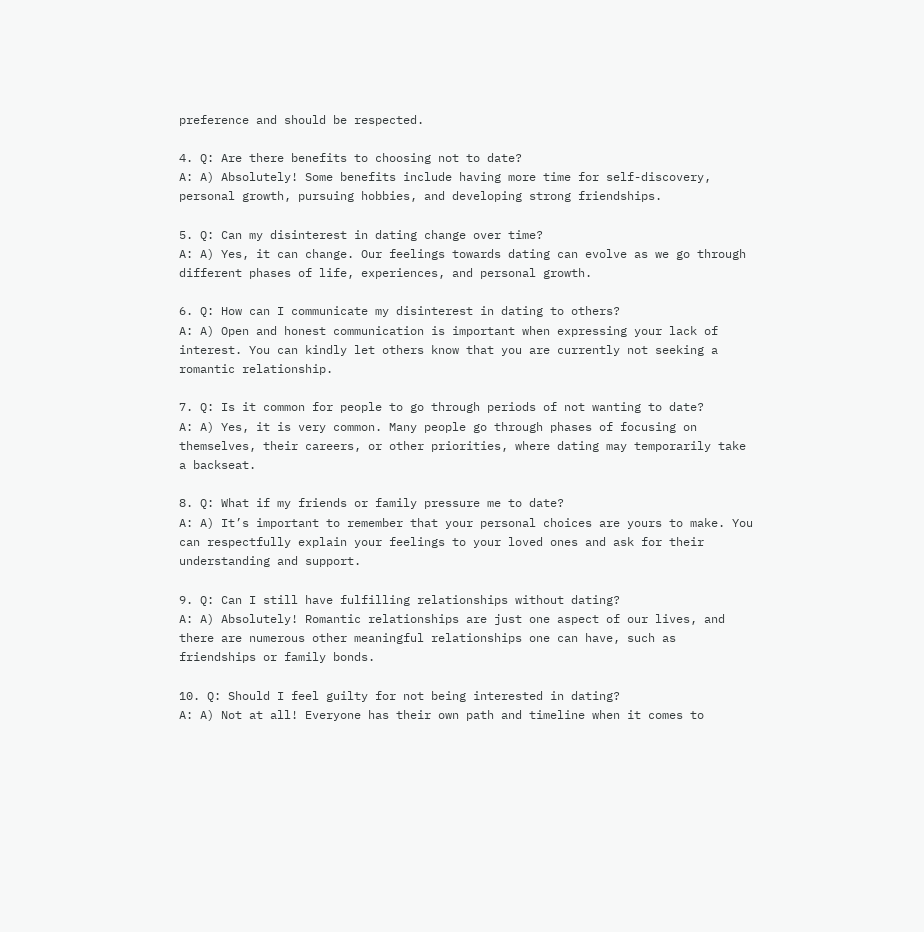preference and should be respected.

4. Q: Are there benefits to choosing not to date?
A: A) Absolutely! Some benefits include having more time for self-discovery, personal growth, pursuing hobbies, and developing strong friendships.

5. Q: Can my disinterest in dating change over time?
A: A) Yes, it can change. Our feelings towards dating can evolve as we go through different phases of life, experiences, and personal growth.

6. Q: How can I communicate my disinterest in dating to others?
A: A) Open and honest communication is important when expressing your lack of interest. You can kindly let others know that you are currently not seeking a romantic relationship.

7. Q: Is it common for people to go through periods of not wanting to date?
A: A) Yes, it is very common. Many people go through phases of focusing on themselves, their careers, or other priorities, where dating may temporarily take a backseat.

8. Q: What if my friends or family pressure me to date?
A: A) It’s important to remember that your personal choices are yours to make. You can respectfully explain your feelings to your loved ones and ask for their understanding and support.

9. Q: Can I still have fulfilling relationships without dating?
A: A) Absolutely! Romantic relationships are just one aspect of our lives, and there are numerous other meaningful relationships one can have, such as friendships or family bonds.

10. Q: Should I feel guilty for not being interested in dating?
A: A) Not at all! Everyone has their own path and timeline when it comes to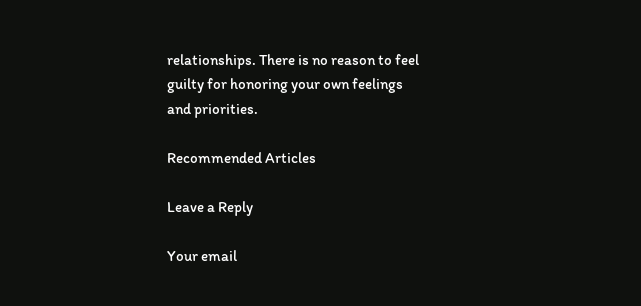relationships. There is no reason to feel guilty for honoring your own feelings and priorities.

Recommended Articles

Leave a Reply

Your email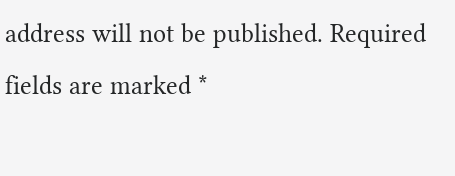address will not be published. Required fields are marked *